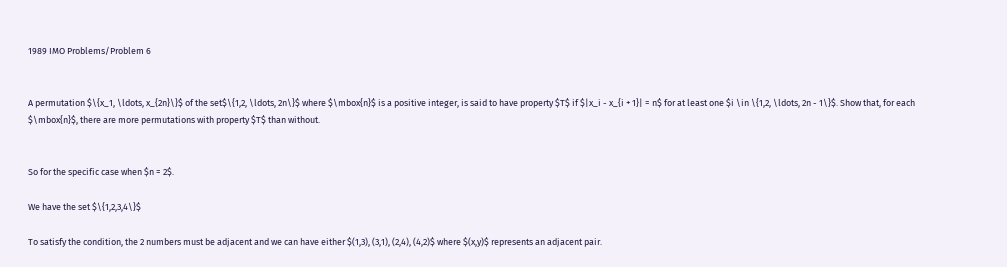1989 IMO Problems/Problem 6


A permutation $\{x_1, \ldots, x_{2n}\}$ of the set$\{1,2, \ldots, 2n\}$ where $\mbox{n}$ is a positive integer, is said to have property $T$ if $|x_i - x_{i + 1}| = n$ for at least one $i \in \{1,2, \ldots, 2n - 1\}$. Show that, for each $\mbox{n}$, there are more permutations with property $T$ than without.


So for the specific case when $n = 2$.

We have the set $\{1,2,3,4\}$

To satisfy the condition, the 2 numbers must be adjacent and we can have either $(1,3), (3,1), (2,4), (4,2)$ where $(x,y)$ represents an adjacent pair.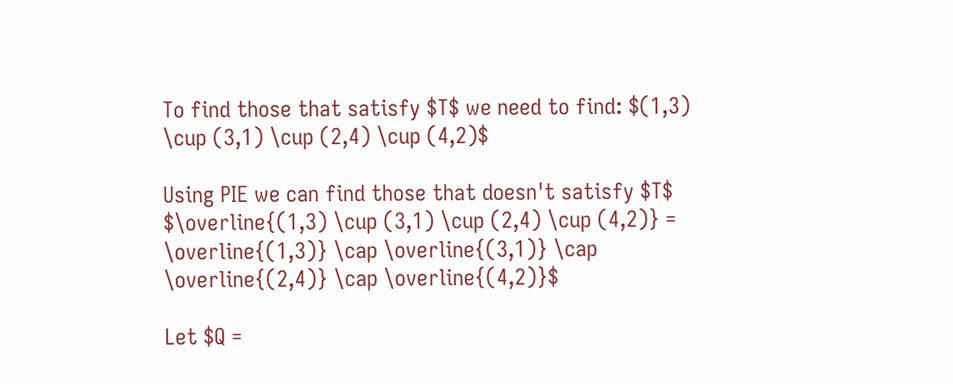To find those that satisfy $T$ we need to find: $(1,3) \cup (3,1) \cup (2,4) \cup (4,2)$

Using PIE we can find those that doesn't satisfy $T$ $\overline{(1,3) \cup (3,1) \cup (2,4) \cup (4,2)} = \overline{(1,3)} \cap \overline{(3,1)} \cap \overline{(2,4)} \cap \overline{(4,2)}$

Let $Q =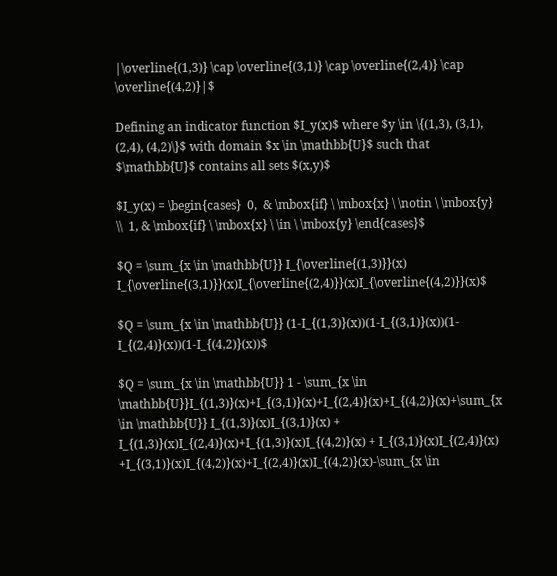|\overline{(1,3)} \cap \overline{(3,1)} \cap \overline{(2,4)} \cap \overline{(4,2)}|$

Defining an indicator function $I_y(x)$ where $y \in \{(1,3), (3,1), (2,4), (4,2)\}$ with domain $x \in \mathbb{U}$ such that $\mathbb{U}$ contains all sets $(x,y)$

$I_y(x) = \begin{cases}  0,  & \mbox{if} \ \mbox{x} \ \notin \ \mbox{y} \\  1, & \mbox{if} \ \mbox{x} \ \in \ \mbox{y} \end{cases}$

$Q = \sum_{x \in \mathbb{U}} I_{\overline{(1,3)}}(x) I_{\overline{(3,1)}}(x)I_{\overline{(2,4)}}(x)I_{\overline{(4,2)}}(x)$

$Q = \sum_{x \in \mathbb{U}} (1-I_{(1,3)}(x))(1-I_{(3,1)}(x))(1-I_{(2,4)}(x))(1-I_{(4,2)}(x))$

$Q = \sum_{x \in \mathbb{U}} 1 - \sum_{x \in \mathbb{U}}I_{(1,3)}(x)+I_{(3,1)}(x)+I_{(2,4)}(x)+I_{(4,2)}(x)+\sum_{x \in \mathbb{U}} I_{(1,3)}(x)I_{(3,1)}(x) + I_{(1,3)}(x)I_{(2,4)}(x)+I_{(1,3)}(x)I_{(4,2)}(x) + I_{(3,1)}(x)I_{(2,4)}(x) +I_{(3,1)}(x)I_{(4,2)}(x)+I_{(2,4)}(x)I_{(4,2)}(x)-\sum_{x \in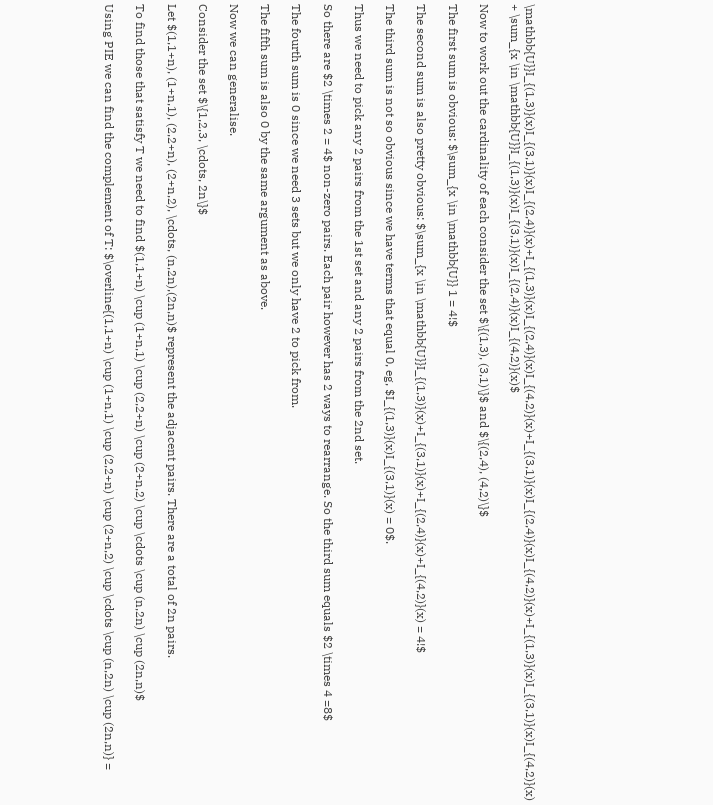\mathbb{U}}I_{(1,3)}(x)I_{(3,1)}(x)I_{(2,4)}(x)+I_{(1,3)}(x)I_{(2,4)}(x)I_{(4,2)}(x)+I_{(3,1)}(x)I_{(2,4)}(x)I_{(4,2)}(x)+I_{(1,3)}(x)I_{(3,1)}(x)I_{(4,2)}(x) + \sum_{x \in \mathbb{U}}I_{(1,3)}(x)I_{(3,1)}(x)I_{(2,4)}(x)I_{(4,2)}(x)$

Now to work out the cardinality of each consider the set $\{(1,3), (3,1)\}$ and $\{(2,4), (4,2)\}$

The first sum is obvious: $\sum_{x \in \mathbb{U}} 1 = 4!$

The second sum is also pretty obvious: $\sum_{x \in \mathbb{U}}I_{(1,3)}(x)+I_{(3,1)}(x)+I_{(2,4)}(x)+I_{(4,2)}(x) = 4!$

The third sum is not so obvious since we have terms that equal 0, eg, $I_{(1,3)}(x)I_{(3,1)}(x) = 0$.

Thus we need to pick any 2 pairs from the 1st set and any 2 pairs from the 2nd set.

So there are $2 \times 2 = 4$ non-zero pairs. Each pair however has 2 ways to rearrange. So the third sum equals $2 \times 4 =8$

The fourth sum is 0 since we need 3 sets but we only have 2 to pick from.

The fifth sum is also 0 by the same argument as above.

Now we can generalise.

Consider the set $\{1,2,3, \cdots, 2n\}$

Let $(1,1+n), (1+n,1), (2,2+n), (2+n,2), \cdots, (n,2n),(2n,n)$ represent the adjacent pairs. There are a total of 2n pairs.

To find those that satisfy T we need to find $(1,1+n) \cup (1+n,1) \cup (2,2+n) \cup (2+n,2) \cup \cdots \cup (n,2n) \cup (2n,n)$

Using PIE we can find the complement of T: $\overline{(1,1+n) \cup (1+n,1) \cup (2,2+n) \cup (2+n,2) \cup \cdots \cup (n,2n) \cup (2n,n)} =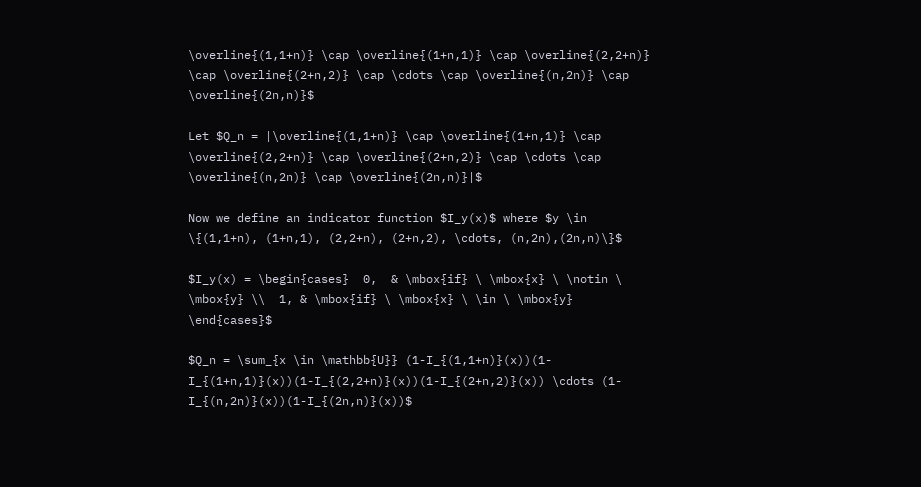\overline{(1,1+n)} \cap \overline{(1+n,1)} \cap \overline{(2,2+n)} \cap \overline{(2+n,2)} \cap \cdots \cap \overline{(n,2n)} \cap \overline{(2n,n)}$

Let $Q_n = |\overline{(1,1+n)} \cap \overline{(1+n,1)} \cap \overline{(2,2+n)} \cap \overline{(2+n,2)} \cap \cdots \cap \overline{(n,2n)} \cap \overline{(2n,n)}|$

Now we define an indicator function $I_y(x)$ where $y \in \{(1,1+n), (1+n,1), (2,2+n), (2+n,2), \cdots, (n,2n),(2n,n)\}$

$I_y(x) = \begin{cases}  0,  & \mbox{if} \ \mbox{x} \ \notin \ \mbox{y} \\  1, & \mbox{if} \ \mbox{x} \ \in \ \mbox{y} \end{cases}$

$Q_n = \sum_{x \in \mathbb{U}} (1-I_{(1,1+n)}(x))(1-I_{(1+n,1)}(x))(1-I_{(2,2+n)}(x))(1-I_{(2+n,2)}(x)) \cdots (1-I_{(n,2n)}(x))(1-I_{(2n,n)}(x))$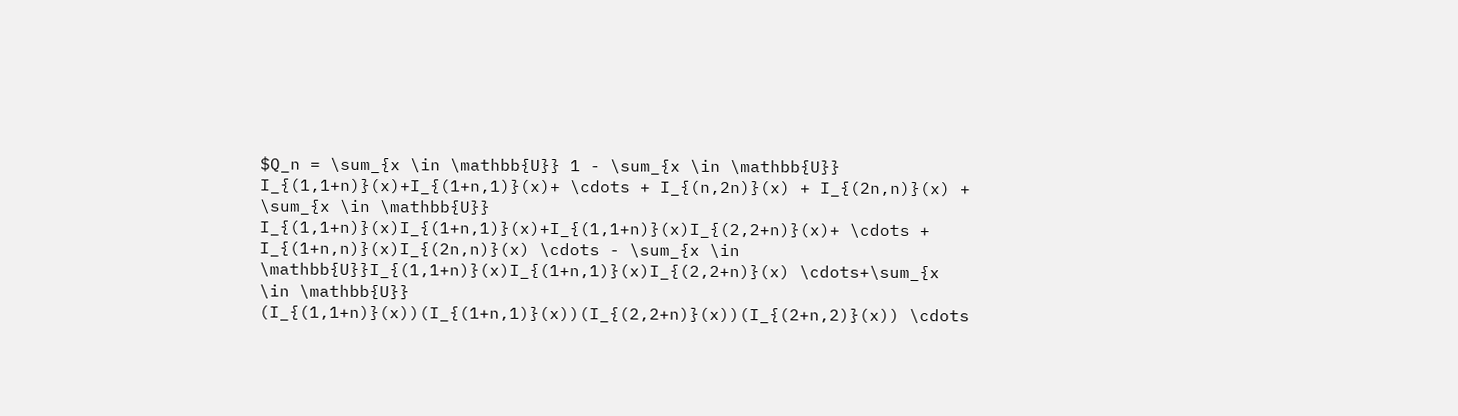$Q_n = \sum_{x \in \mathbb{U}} 1 - \sum_{x \in \mathbb{U}} I_{(1,1+n)}(x)+I_{(1+n,1)}(x)+ \cdots + I_{(n,2n)}(x) + I_{(2n,n)}(x) + \sum_{x \in \mathbb{U}} I_{(1,1+n)}(x)I_{(1+n,1)}(x)+I_{(1,1+n)}(x)I_{(2,2+n)}(x)+ \cdots + I_{(1+n,n)}(x)I_{(2n,n)}(x) \cdots - \sum_{x \in \mathbb{U}}I_{(1,1+n)}(x)I_{(1+n,1)}(x)I_{(2,2+n)}(x) \cdots+\sum_{x \in \mathbb{U}} (I_{(1,1+n)}(x))(I_{(1+n,1)}(x))(I_{(2,2+n)}(x))(I_{(2+n,2)}(x)) \cdots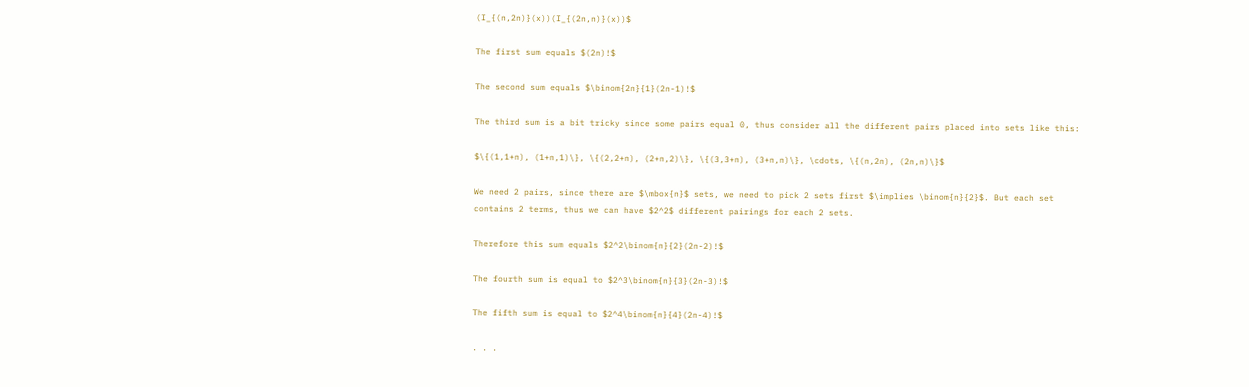(I_{(n,2n)}(x))(I_{(2n,n)}(x))$

The first sum equals $(2n)!$

The second sum equals $\binom{2n}{1}(2n-1)!$

The third sum is a bit tricky since some pairs equal 0, thus consider all the different pairs placed into sets like this:

$\{(1,1+n), (1+n,1)\}, \{(2,2+n), (2+n,2)\}, \{(3,3+n), (3+n,n)\}, \cdots, \{(n,2n), (2n,n)\}$

We need 2 pairs, since there are $\mbox{n}$ sets, we need to pick 2 sets first $\implies \binom{n}{2}$. But each set contains 2 terms, thus we can have $2^2$ different pairings for each 2 sets.

Therefore this sum equals $2^2\binom{n}{2}(2n-2)!$

The fourth sum is equal to $2^3\binom{n}{3}(2n-3)!$

The fifth sum is equal to $2^4\binom{n}{4}(2n-4)!$

. . .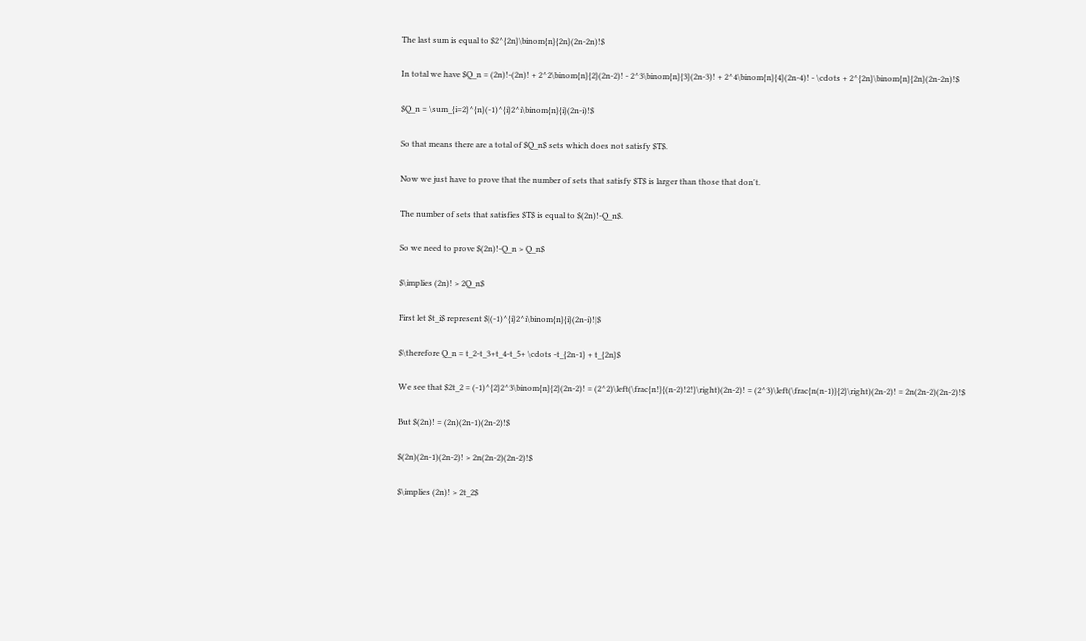The last sum is equal to $2^{2n}\binom{n}{2n}(2n-2n)!$

In total we have $Q_n = (2n)!-(2n)! + 2^2\binom{n}{2}(2n-2)! - 2^3\binom{n}{3}(2n-3)! + 2^4\binom{n}{4}(2n-4)! - \cdots + 2^{2n}\binom{n}{2n}(2n-2n)!$

$Q_n = \sum_{i=2}^{n}(-1)^{i}2^i\binom{n}{i}(2n-i)!$

So that means there are a total of $Q_n$ sets which does not satisfy $T$.

Now we just have to prove that the number of sets that satisfy $T$ is larger than those that don't.

The number of sets that satisfies $T$ is equal to $(2n)!-Q_n$.

So we need to prove $(2n)!-Q_n > Q_n$

$\implies (2n)! > 2Q_n$

First let $t_i$ represent $|(-1)^{i}2^i\binom{n}{i}(2n-i)!|$

$\therefore Q_n = t_2-t_3+t_4-t_5+ \cdots -t_{2n-1} + t_{2n}$

We see that $2t_2 = (-1)^{2}2^3\binom{n}{2}(2n-2)! = (2^2)\left(\frac{n!}{(n-2)!2!}\right)(2n-2)! = (2^3)\left(\frac{n(n-1)}{2}\right)(2n-2)! = 2n(2n-2)(2n-2)!$

But $(2n)! = (2n)(2n-1)(2n-2)!$

$(2n)(2n-1)(2n-2)! > 2n(2n-2)(2n-2)!$

$\implies (2n)! > 2t_2$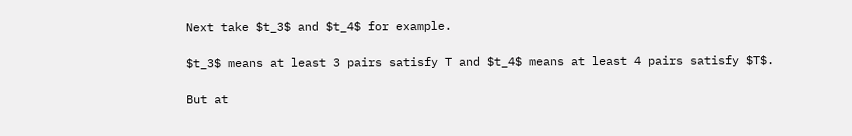Next take $t_3$ and $t_4$ for example.

$t_3$ means at least 3 pairs satisfy T and $t_4$ means at least 4 pairs satisfy $T$.

But at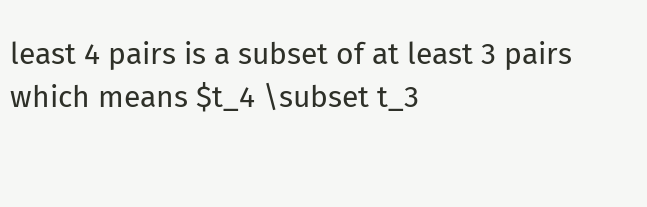least 4 pairs is a subset of at least 3 pairs which means $t_4 \subset t_3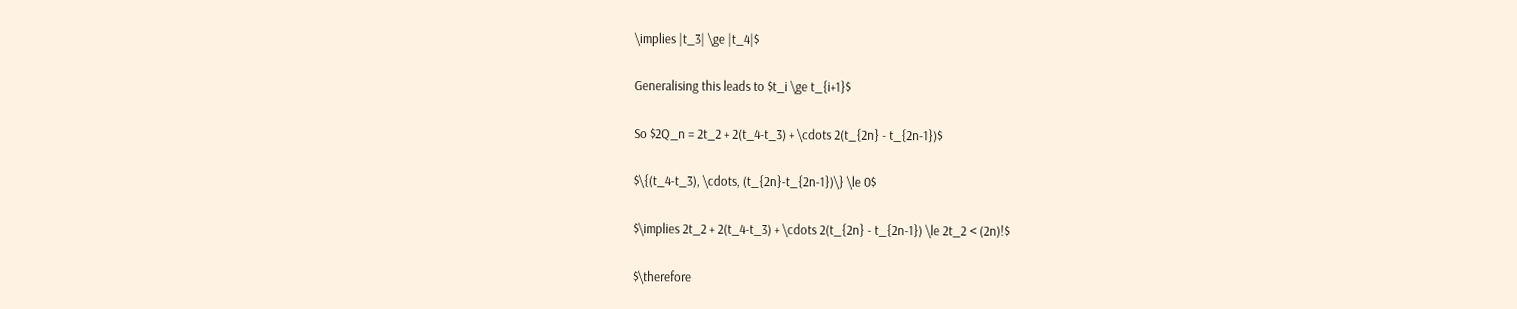\implies |t_3| \ge |t_4|$

Generalising this leads to $t_i \ge t_{i+1}$

So $2Q_n = 2t_2 + 2(t_4-t_3) + \cdots 2(t_{2n} - t_{2n-1})$

$\{(t_4-t_3), \cdots, (t_{2n}-t_{2n-1})\} \le 0$

$\implies 2t_2 + 2(t_4-t_3) + \cdots 2(t_{2n} - t_{2n-1}) \le 2t_2 < (2n)!$

$\therefore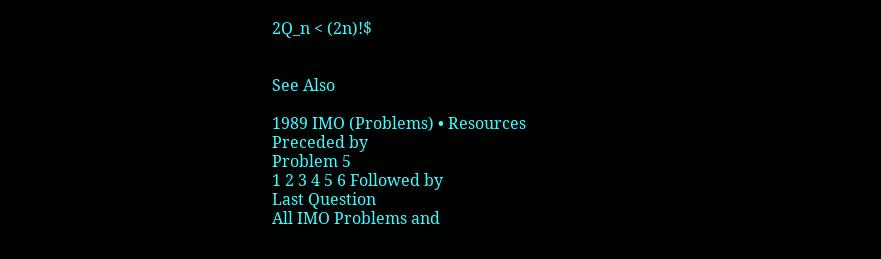2Q_n < (2n)!$


See Also

1989 IMO (Problems) • Resources
Preceded by
Problem 5
1 2 3 4 5 6 Followed by
Last Question
All IMO Problems and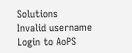Solutions
Invalid username
Login to AoPS